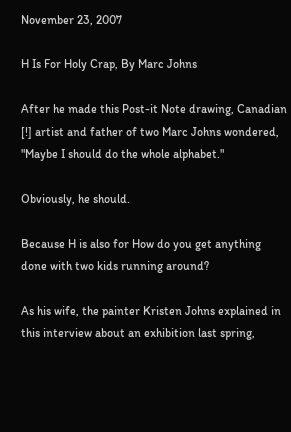November 23, 2007

H Is For Holy Crap, By Marc Johns

After he made this Post-it Note drawing, Canadian [!] artist and father of two Marc Johns wondered, "Maybe I should do the whole alphabet."

Obviously, he should.

Because H is also for How do you get anything done with two kids running around?

As his wife, the painter Kristen Johns explained in this interview about an exhibition last spring,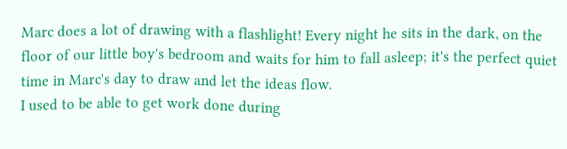Marc does a lot of drawing with a flashlight! Every night he sits in the dark, on the floor of our little boy's bedroom and waits for him to fall asleep; it's the perfect quiet time in Marc's day to draw and let the ideas flow.
I used to be able to get work done during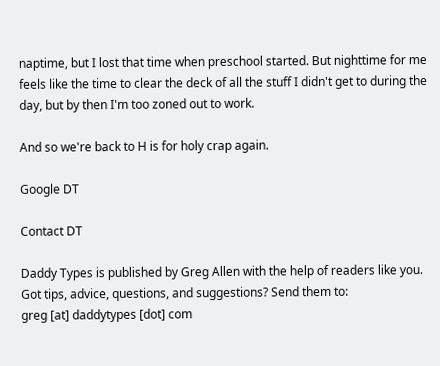naptime, but I lost that time when preschool started. But nighttime for me feels like the time to clear the deck of all the stuff I didn't get to during the day, but by then I'm too zoned out to work.

And so we're back to H is for holy crap again.

Google DT

Contact DT

Daddy Types is published by Greg Allen with the help of readers like you.
Got tips, advice, questions, and suggestions? Send them to:
greg [at] daddytypes [dot] com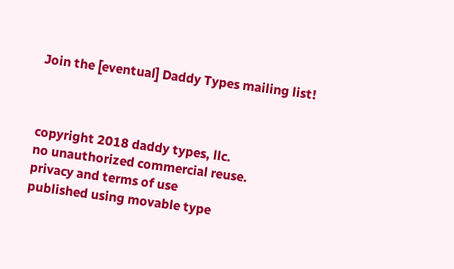Join the [eventual] Daddy Types mailing list!



copyright 2018 daddy types, llc.
no unauthorized commercial reuse.
privacy and terms of use
published using movable type